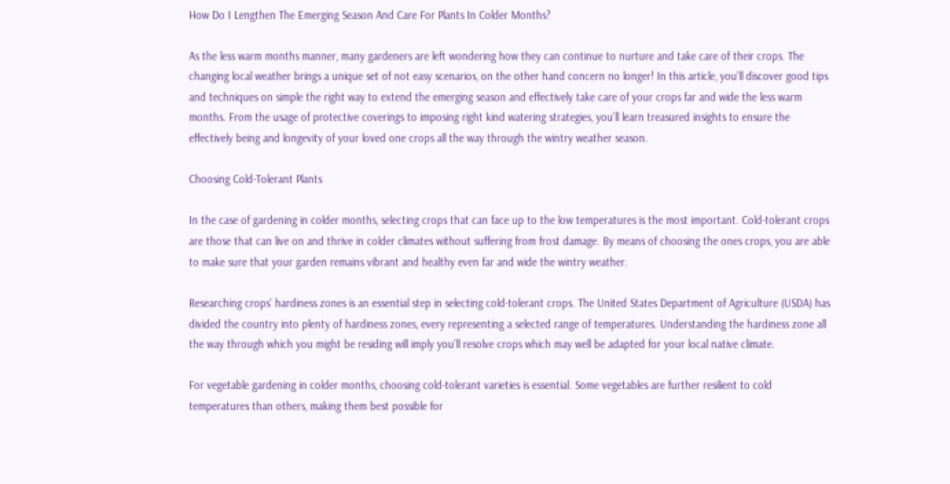How Do I Lengthen The Emerging Season And Care For Plants In Colder Months?

As the less warm months manner, many gardeners are left wondering how they can continue to nurture and take care of their crops. The changing local weather brings a unique set of not easy scenarios, on the other hand concern no longer! In this article, you’ll discover good tips and techniques on simple the right way to extend the emerging season and effectively take care of your crops far and wide the less warm months. From the usage of protective coverings to imposing right kind watering strategies, you’ll learn treasured insights to ensure the effectively being and longevity of your loved one crops all the way through the wintry weather season.

Choosing Cold-Tolerant Plants

In the case of gardening in colder months, selecting crops that can face up to the low temperatures is the most important. Cold-tolerant crops are those that can live on and thrive in colder climates without suffering from frost damage. By means of choosing the ones crops, you are able to make sure that your garden remains vibrant and healthy even far and wide the wintry weather.

Researching crops’ hardiness zones is an essential step in selecting cold-tolerant crops. The United States Department of Agriculture (USDA) has divided the country into plenty of hardiness zones, every representing a selected range of temperatures. Understanding the hardiness zone all the way through which you might be residing will imply you’ll resolve crops which may well be adapted for your local native climate.

For vegetable gardening in colder months, choosing cold-tolerant varieties is essential. Some vegetables are further resilient to cold temperatures than others, making them best possible for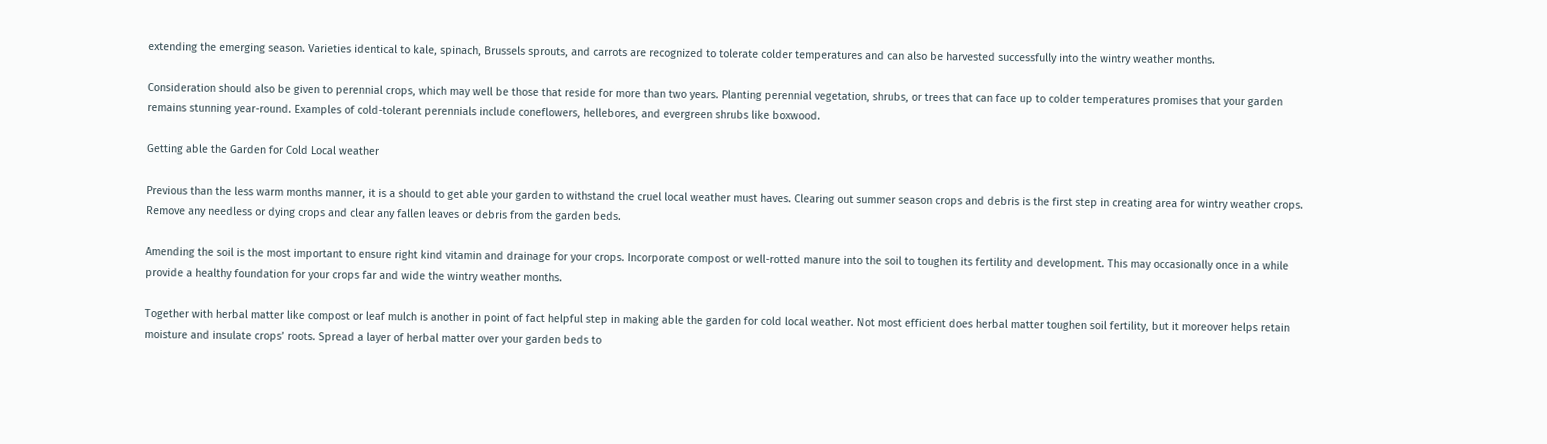extending the emerging season. Varieties identical to kale, spinach, Brussels sprouts, and carrots are recognized to tolerate colder temperatures and can also be harvested successfully into the wintry weather months.

Consideration should also be given to perennial crops, which may well be those that reside for more than two years. Planting perennial vegetation, shrubs, or trees that can face up to colder temperatures promises that your garden remains stunning year-round. Examples of cold-tolerant perennials include coneflowers, hellebores, and evergreen shrubs like boxwood.

Getting able the Garden for Cold Local weather

Previous than the less warm months manner, it is a should to get able your garden to withstand the cruel local weather must haves. Clearing out summer season crops and debris is the first step in creating area for wintry weather crops. Remove any needless or dying crops and clear any fallen leaves or debris from the garden beds.

Amending the soil is the most important to ensure right kind vitamin and drainage for your crops. Incorporate compost or well-rotted manure into the soil to toughen its fertility and development. This may occasionally once in a while provide a healthy foundation for your crops far and wide the wintry weather months.

Together with herbal matter like compost or leaf mulch is another in point of fact helpful step in making able the garden for cold local weather. Not most efficient does herbal matter toughen soil fertility, but it moreover helps retain moisture and insulate crops’ roots. Spread a layer of herbal matter over your garden beds to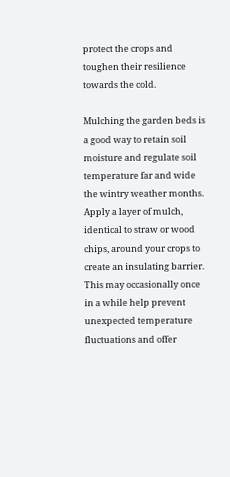protect the crops and toughen their resilience towards the cold.

Mulching the garden beds is a good way to retain soil moisture and regulate soil temperature far and wide the wintry weather months. Apply a layer of mulch, identical to straw or wood chips, around your crops to create an insulating barrier. This may occasionally once in a while help prevent unexpected temperature fluctuations and offer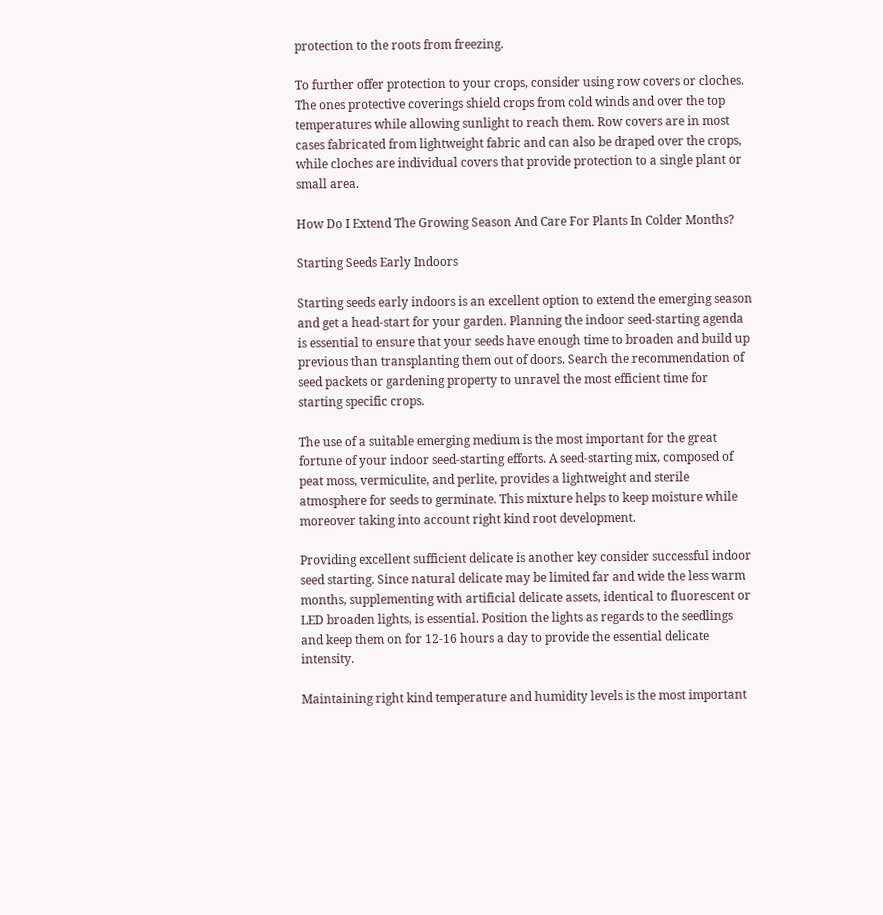protection to the roots from freezing.

To further offer protection to your crops, consider using row covers or cloches. The ones protective coverings shield crops from cold winds and over the top temperatures while allowing sunlight to reach them. Row covers are in most cases fabricated from lightweight fabric and can also be draped over the crops, while cloches are individual covers that provide protection to a single plant or small area.

How Do I Extend The Growing Season And Care For Plants In Colder Months?

Starting Seeds Early Indoors

Starting seeds early indoors is an excellent option to extend the emerging season and get a head-start for your garden. Planning the indoor seed-starting agenda is essential to ensure that your seeds have enough time to broaden and build up previous than transplanting them out of doors. Search the recommendation of seed packets or gardening property to unravel the most efficient time for starting specific crops.

The use of a suitable emerging medium is the most important for the great fortune of your indoor seed-starting efforts. A seed-starting mix, composed of peat moss, vermiculite, and perlite, provides a lightweight and sterile atmosphere for seeds to germinate. This mixture helps to keep moisture while moreover taking into account right kind root development.

Providing excellent sufficient delicate is another key consider successful indoor seed starting. Since natural delicate may be limited far and wide the less warm months, supplementing with artificial delicate assets, identical to fluorescent or LED broaden lights, is essential. Position the lights as regards to the seedlings and keep them on for 12-16 hours a day to provide the essential delicate intensity.

Maintaining right kind temperature and humidity levels is the most important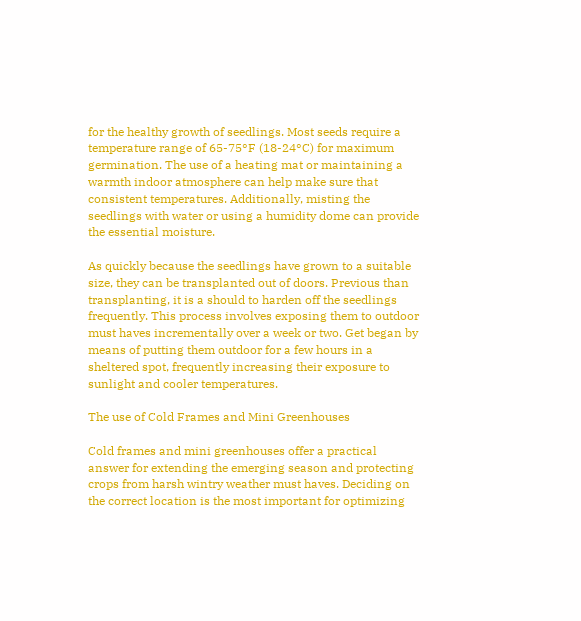for the healthy growth of seedlings. Most seeds require a temperature range of 65-75°F (18-24°C) for maximum germination. The use of a heating mat or maintaining a warmth indoor atmosphere can help make sure that consistent temperatures. Additionally, misting the seedlings with water or using a humidity dome can provide the essential moisture.

As quickly because the seedlings have grown to a suitable size, they can be transplanted out of doors. Previous than transplanting, it is a should to harden off the seedlings frequently. This process involves exposing them to outdoor must haves incrementally over a week or two. Get began by means of putting them outdoor for a few hours in a sheltered spot, frequently increasing their exposure to sunlight and cooler temperatures.

The use of Cold Frames and Mini Greenhouses

Cold frames and mini greenhouses offer a practical answer for extending the emerging season and protecting crops from harsh wintry weather must haves. Deciding on the correct location is the most important for optimizing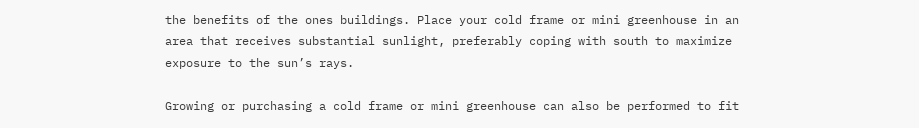the benefits of the ones buildings. Place your cold frame or mini greenhouse in an area that receives substantial sunlight, preferably coping with south to maximize exposure to the sun’s rays.

Growing or purchasing a cold frame or mini greenhouse can also be performed to fit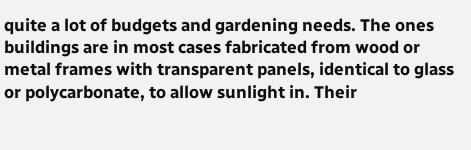quite a lot of budgets and gardening needs. The ones buildings are in most cases fabricated from wood or metal frames with transparent panels, identical to glass or polycarbonate, to allow sunlight in. Their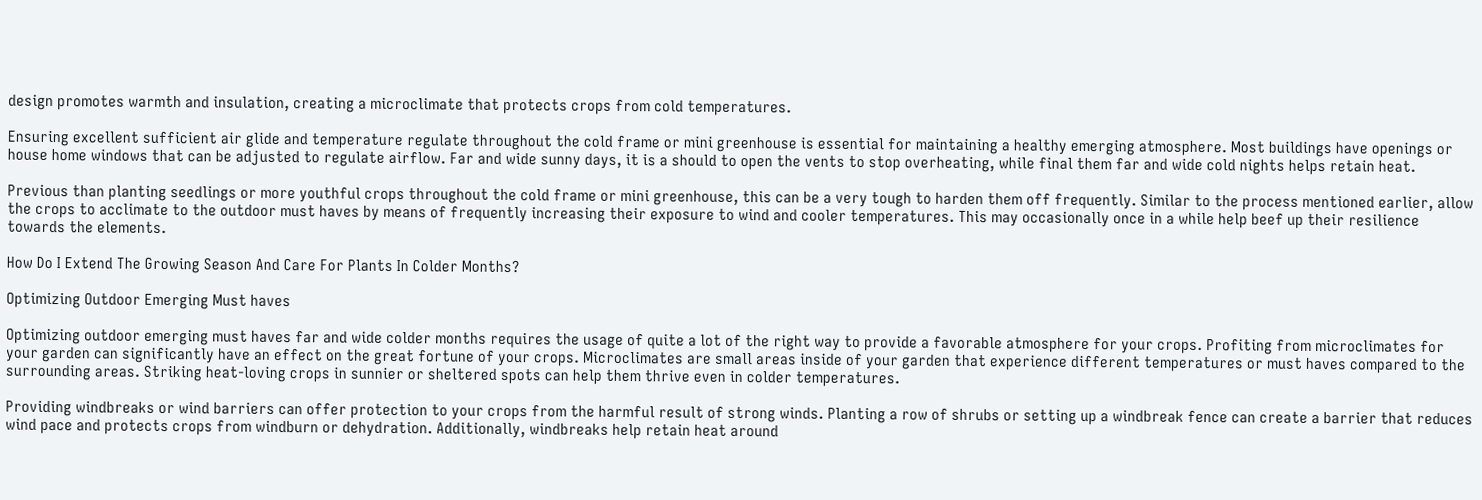design promotes warmth and insulation, creating a microclimate that protects crops from cold temperatures.

Ensuring excellent sufficient air glide and temperature regulate throughout the cold frame or mini greenhouse is essential for maintaining a healthy emerging atmosphere. Most buildings have openings or house home windows that can be adjusted to regulate airflow. Far and wide sunny days, it is a should to open the vents to stop overheating, while final them far and wide cold nights helps retain heat.

Previous than planting seedlings or more youthful crops throughout the cold frame or mini greenhouse, this can be a very tough to harden them off frequently. Similar to the process mentioned earlier, allow the crops to acclimate to the outdoor must haves by means of frequently increasing their exposure to wind and cooler temperatures. This may occasionally once in a while help beef up their resilience towards the elements.

How Do I Extend The Growing Season And Care For Plants In Colder Months?

Optimizing Outdoor Emerging Must haves

Optimizing outdoor emerging must haves far and wide colder months requires the usage of quite a lot of the right way to provide a favorable atmosphere for your crops. Profiting from microclimates for your garden can significantly have an effect on the great fortune of your crops. Microclimates are small areas inside of your garden that experience different temperatures or must haves compared to the surrounding areas. Striking heat-loving crops in sunnier or sheltered spots can help them thrive even in colder temperatures.

Providing windbreaks or wind barriers can offer protection to your crops from the harmful result of strong winds. Planting a row of shrubs or setting up a windbreak fence can create a barrier that reduces wind pace and protects crops from windburn or dehydration. Additionally, windbreaks help retain heat around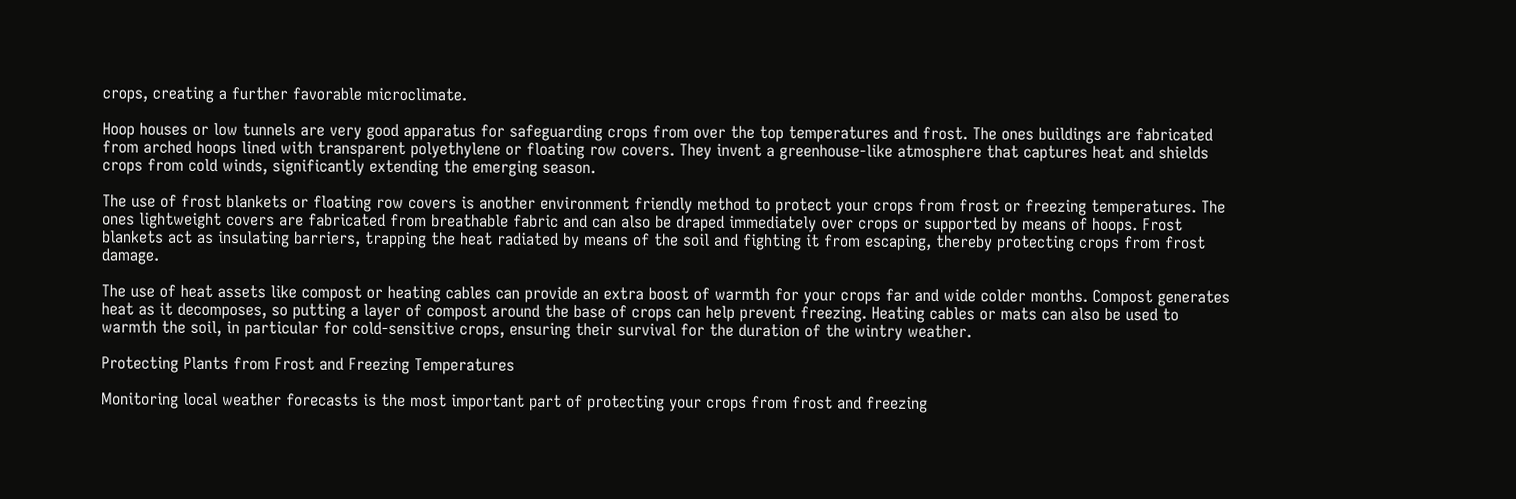crops, creating a further favorable microclimate.

Hoop houses or low tunnels are very good apparatus for safeguarding crops from over the top temperatures and frost. The ones buildings are fabricated from arched hoops lined with transparent polyethylene or floating row covers. They invent a greenhouse-like atmosphere that captures heat and shields crops from cold winds, significantly extending the emerging season.

The use of frost blankets or floating row covers is another environment friendly method to protect your crops from frost or freezing temperatures. The ones lightweight covers are fabricated from breathable fabric and can also be draped immediately over crops or supported by means of hoops. Frost blankets act as insulating barriers, trapping the heat radiated by means of the soil and fighting it from escaping, thereby protecting crops from frost damage.

The use of heat assets like compost or heating cables can provide an extra boost of warmth for your crops far and wide colder months. Compost generates heat as it decomposes, so putting a layer of compost around the base of crops can help prevent freezing. Heating cables or mats can also be used to warmth the soil, in particular for cold-sensitive crops, ensuring their survival for the duration of the wintry weather.

Protecting Plants from Frost and Freezing Temperatures

Monitoring local weather forecasts is the most important part of protecting your crops from frost and freezing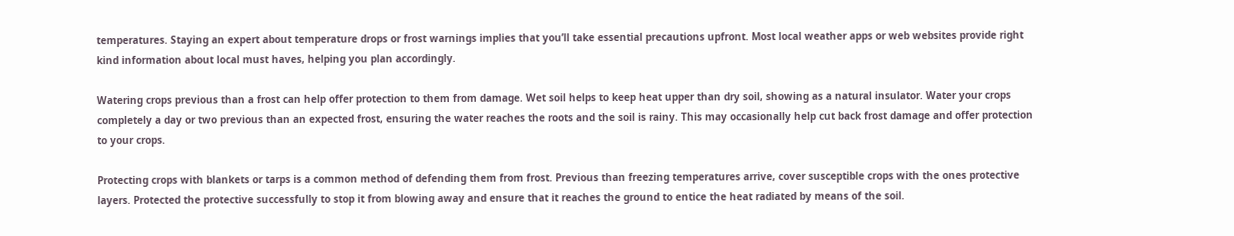temperatures. Staying an expert about temperature drops or frost warnings implies that you’ll take essential precautions upfront. Most local weather apps or web websites provide right kind information about local must haves, helping you plan accordingly.

Watering crops previous than a frost can help offer protection to them from damage. Wet soil helps to keep heat upper than dry soil, showing as a natural insulator. Water your crops completely a day or two previous than an expected frost, ensuring the water reaches the roots and the soil is rainy. This may occasionally help cut back frost damage and offer protection to your crops.

Protecting crops with blankets or tarps is a common method of defending them from frost. Previous than freezing temperatures arrive, cover susceptible crops with the ones protective layers. Protected the protective successfully to stop it from blowing away and ensure that it reaches the ground to entice the heat radiated by means of the soil.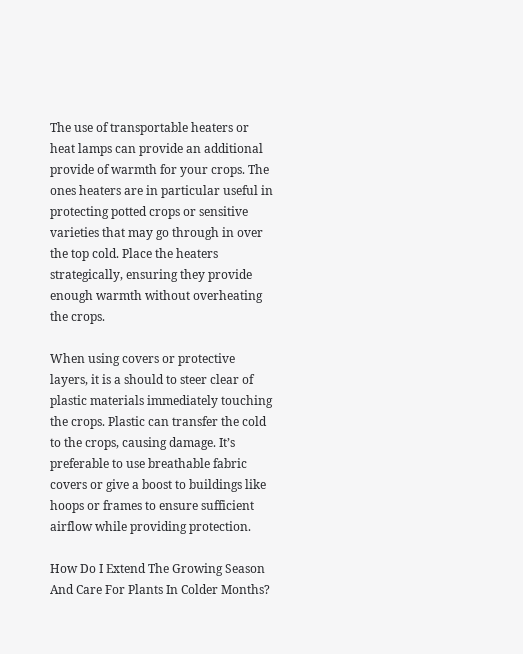The use of transportable heaters or heat lamps can provide an additional provide of warmth for your crops. The ones heaters are in particular useful in protecting potted crops or sensitive varieties that may go through in over the top cold. Place the heaters strategically, ensuring they provide enough warmth without overheating the crops.

When using covers or protective layers, it is a should to steer clear of plastic materials immediately touching the crops. Plastic can transfer the cold to the crops, causing damage. It’s preferable to use breathable fabric covers or give a boost to buildings like hoops or frames to ensure sufficient airflow while providing protection.

How Do I Extend The Growing Season And Care For Plants In Colder Months?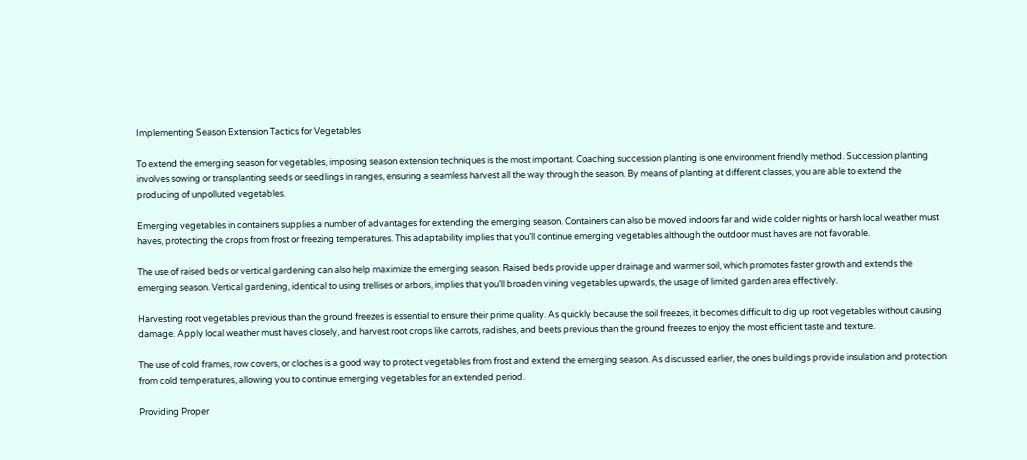Implementing Season Extension Tactics for Vegetables

To extend the emerging season for vegetables, imposing season extension techniques is the most important. Coaching succession planting is one environment friendly method. Succession planting involves sowing or transplanting seeds or seedlings in ranges, ensuring a seamless harvest all the way through the season. By means of planting at different classes, you are able to extend the producing of unpolluted vegetables.

Emerging vegetables in containers supplies a number of advantages for extending the emerging season. Containers can also be moved indoors far and wide colder nights or harsh local weather must haves, protecting the crops from frost or freezing temperatures. This adaptability implies that you’ll continue emerging vegetables although the outdoor must haves are not favorable.

The use of raised beds or vertical gardening can also help maximize the emerging season. Raised beds provide upper drainage and warmer soil, which promotes faster growth and extends the emerging season. Vertical gardening, identical to using trellises or arbors, implies that you’ll broaden vining vegetables upwards, the usage of limited garden area effectively.

Harvesting root vegetables previous than the ground freezes is essential to ensure their prime quality. As quickly because the soil freezes, it becomes difficult to dig up root vegetables without causing damage. Apply local weather must haves closely, and harvest root crops like carrots, radishes, and beets previous than the ground freezes to enjoy the most efficient taste and texture.

The use of cold frames, row covers, or cloches is a good way to protect vegetables from frost and extend the emerging season. As discussed earlier, the ones buildings provide insulation and protection from cold temperatures, allowing you to continue emerging vegetables for an extended period.

Providing Proper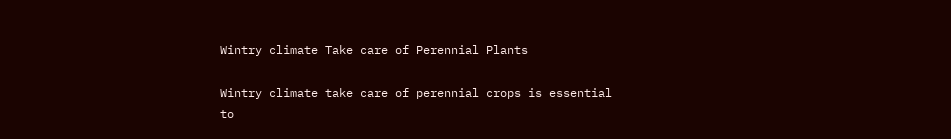Wintry climate Take care of Perennial Plants

Wintry climate take care of perennial crops is essential to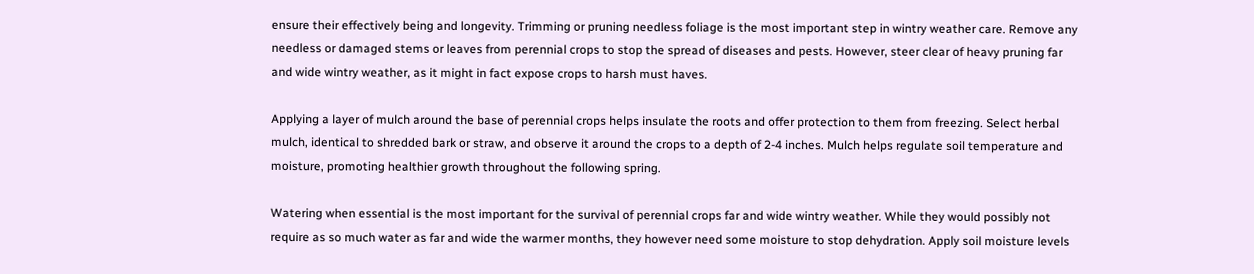ensure their effectively being and longevity. Trimming or pruning needless foliage is the most important step in wintry weather care. Remove any needless or damaged stems or leaves from perennial crops to stop the spread of diseases and pests. However, steer clear of heavy pruning far and wide wintry weather, as it might in fact expose crops to harsh must haves.

Applying a layer of mulch around the base of perennial crops helps insulate the roots and offer protection to them from freezing. Select herbal mulch, identical to shredded bark or straw, and observe it around the crops to a depth of 2-4 inches. Mulch helps regulate soil temperature and moisture, promoting healthier growth throughout the following spring.

Watering when essential is the most important for the survival of perennial crops far and wide wintry weather. While they would possibly not require as so much water as far and wide the warmer months, they however need some moisture to stop dehydration. Apply soil moisture levels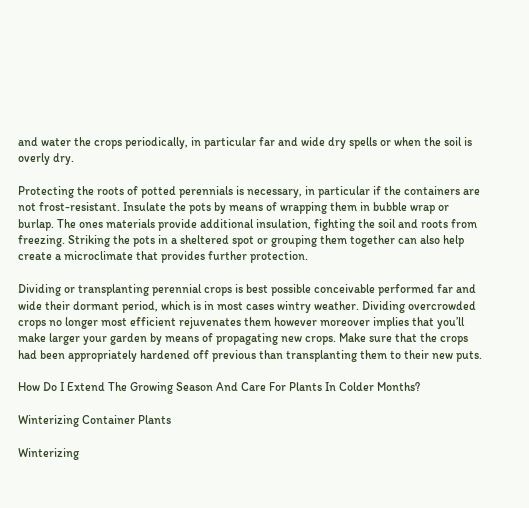and water the crops periodically, in particular far and wide dry spells or when the soil is overly dry.

Protecting the roots of potted perennials is necessary, in particular if the containers are not frost-resistant. Insulate the pots by means of wrapping them in bubble wrap or burlap. The ones materials provide additional insulation, fighting the soil and roots from freezing. Striking the pots in a sheltered spot or grouping them together can also help create a microclimate that provides further protection.

Dividing or transplanting perennial crops is best possible conceivable performed far and wide their dormant period, which is in most cases wintry weather. Dividing overcrowded crops no longer most efficient rejuvenates them however moreover implies that you’ll make larger your garden by means of propagating new crops. Make sure that the crops had been appropriately hardened off previous than transplanting them to their new puts.

How Do I Extend The Growing Season And Care For Plants In Colder Months?

Winterizing Container Plants

Winterizing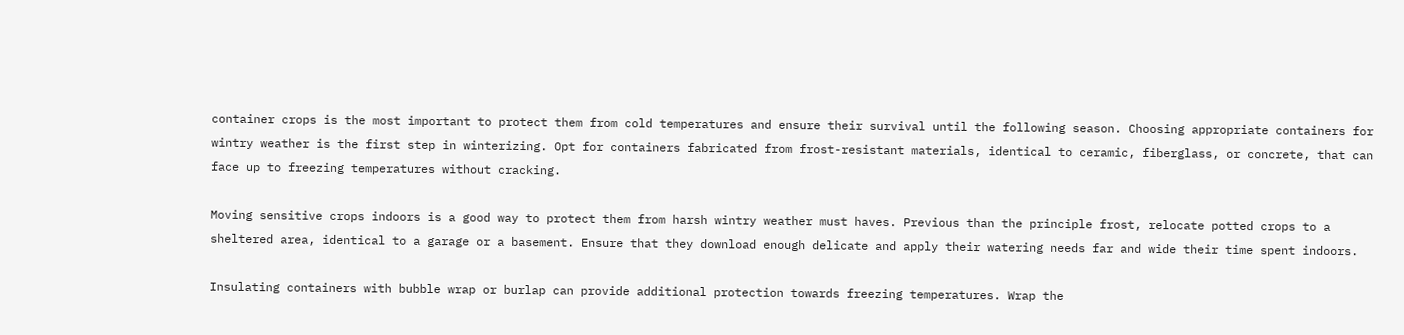container crops is the most important to protect them from cold temperatures and ensure their survival until the following season. Choosing appropriate containers for wintry weather is the first step in winterizing. Opt for containers fabricated from frost-resistant materials, identical to ceramic, fiberglass, or concrete, that can face up to freezing temperatures without cracking.

Moving sensitive crops indoors is a good way to protect them from harsh wintry weather must haves. Previous than the principle frost, relocate potted crops to a sheltered area, identical to a garage or a basement. Ensure that they download enough delicate and apply their watering needs far and wide their time spent indoors.

Insulating containers with bubble wrap or burlap can provide additional protection towards freezing temperatures. Wrap the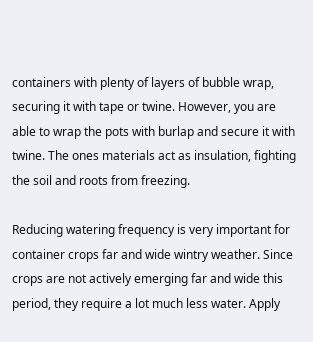containers with plenty of layers of bubble wrap, securing it with tape or twine. However, you are able to wrap the pots with burlap and secure it with twine. The ones materials act as insulation, fighting the soil and roots from freezing.

Reducing watering frequency is very important for container crops far and wide wintry weather. Since crops are not actively emerging far and wide this period, they require a lot much less water. Apply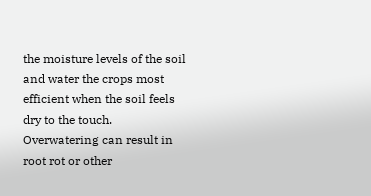the moisture levels of the soil and water the crops most efficient when the soil feels dry to the touch. Overwatering can result in root rot or other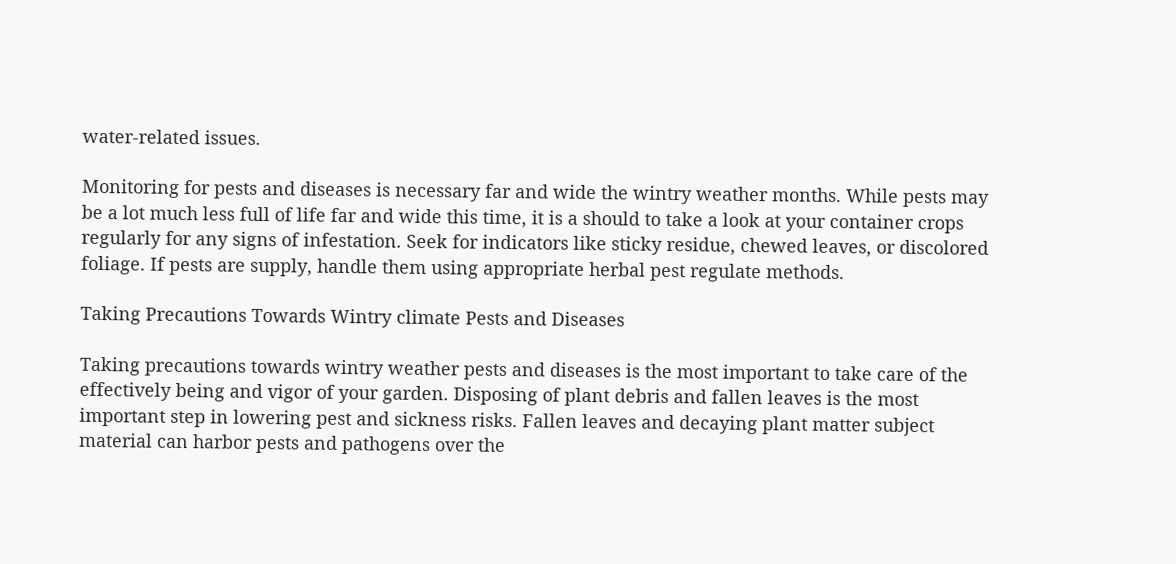water-related issues.

Monitoring for pests and diseases is necessary far and wide the wintry weather months. While pests may be a lot much less full of life far and wide this time, it is a should to take a look at your container crops regularly for any signs of infestation. Seek for indicators like sticky residue, chewed leaves, or discolored foliage. If pests are supply, handle them using appropriate herbal pest regulate methods.

Taking Precautions Towards Wintry climate Pests and Diseases

Taking precautions towards wintry weather pests and diseases is the most important to take care of the effectively being and vigor of your garden. Disposing of plant debris and fallen leaves is the most important step in lowering pest and sickness risks. Fallen leaves and decaying plant matter subject material can harbor pests and pathogens over the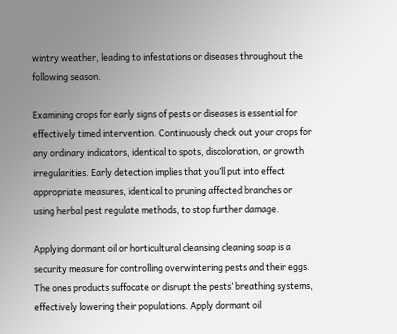wintry weather, leading to infestations or diseases throughout the following season.

Examining crops for early signs of pests or diseases is essential for effectively timed intervention. Continuously check out your crops for any ordinary indicators, identical to spots, discoloration, or growth irregularities. Early detection implies that you’ll put into effect appropriate measures, identical to pruning affected branches or using herbal pest regulate methods, to stop further damage.

Applying dormant oil or horticultural cleansing cleaning soap is a security measure for controlling overwintering pests and their eggs. The ones products suffocate or disrupt the pests’ breathing systems, effectively lowering their populations. Apply dormant oil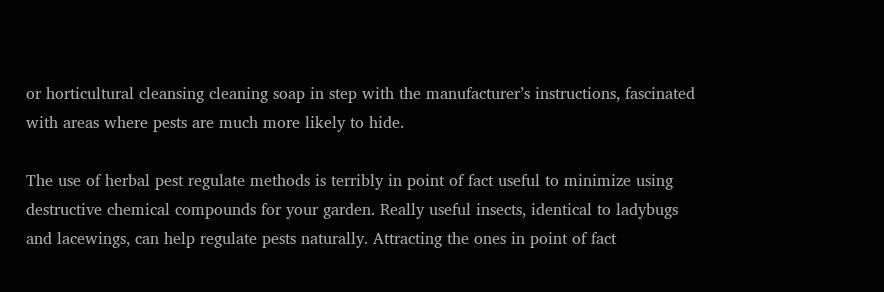or horticultural cleansing cleaning soap in step with the manufacturer’s instructions, fascinated with areas where pests are much more likely to hide.

The use of herbal pest regulate methods is terribly in point of fact useful to minimize using destructive chemical compounds for your garden. Really useful insects, identical to ladybugs and lacewings, can help regulate pests naturally. Attracting the ones in point of fact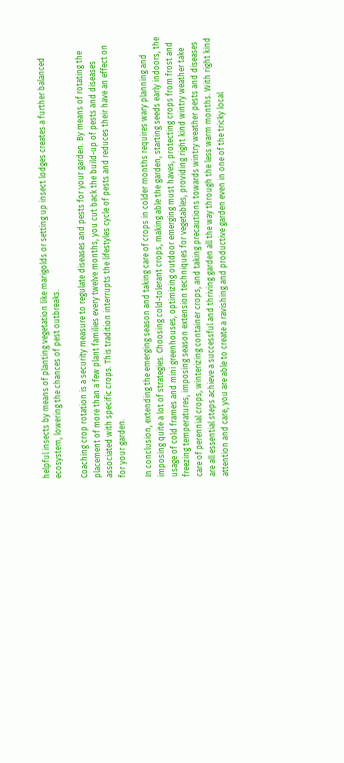helpful insects by means of planting vegetation like marigolds or setting up insect lodges creates a further balanced ecosystem, lowering the chances of pest outbreaks.

Coaching crop rotation is a security measure to regulate diseases and pests for your garden. By means of rotating the placement of more than a few plant families every twelve months, you cut back the build-up of pests and diseases associated with specific crops. This tradition interrupts the lifestyles cycle of pests and reduces their have an effect on for your garden.

In conclusion, extending the emerging season and taking care of crops in colder months requires wary planning and imposing quite a lot of strategies. Choosing cold-tolerant crops, making able the garden, starting seeds early indoors, the usage of cold frames and mini greenhouses, optimizing outdoor emerging must haves, protecting crops from frost and freezing temperatures, imposing season extension techniques for vegetables, providing right kind wintry weather take care of perennial crops, winterizing container crops, and taking precautions towards wintry weather pests and diseases are all essential steps achieve a successful and thriving garden all the way through the less warm months. With right kind attention and care, you are able to create a ravishing and productive garden even in one of the tricky local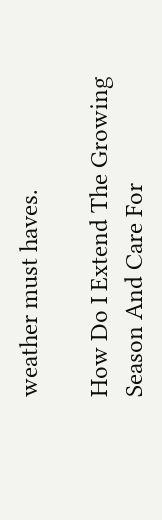weather must haves.

How Do I Extend The Growing Season And Care For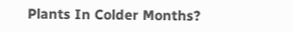Plants In Colder Months?